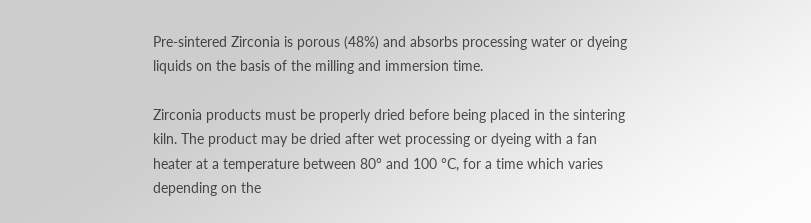Pre-sintered Zirconia is porous (48%) and absorbs processing water or dyeing liquids on the basis of the milling and immersion time.

Zirconia products must be properly dried before being placed in the sintering kiln. The product may be dried after wet processing or dyeing with a fan heater at a temperature between 80° and 100 °C, for a time which varies depending on the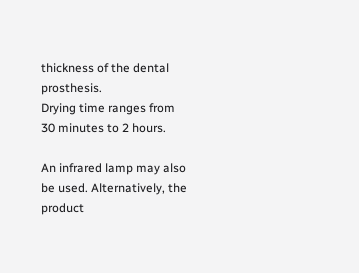thickness of the dental prosthesis.
Drying time ranges from 30 minutes to 2 hours.

An infrared lamp may also be used. Alternatively, the product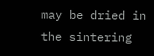may be dried in the sintering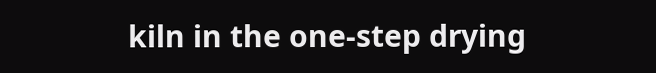kiln in the one-step drying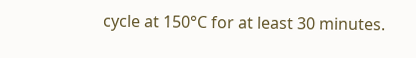cycle at 150°C for at least 30 minutes.